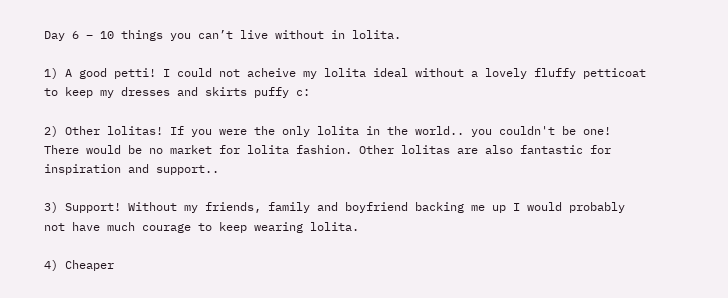Day 6 – 10 things you can’t live without in lolita.

1) A good petti! I could not acheive my lolita ideal without a lovely fluffy petticoat to keep my dresses and skirts puffy c:

2) Other lolitas! If you were the only lolita in the world.. you couldn't be one! There would be no market for lolita fashion. Other lolitas are also fantastic for inspiration and support..

3) Support! Without my friends, family and boyfriend backing me up I would probably not have much courage to keep wearing lolita.

4) Cheaper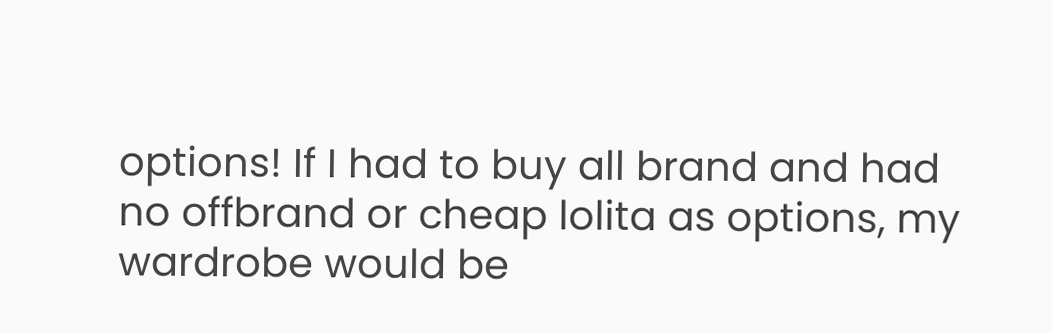options! If I had to buy all brand and had no offbrand or cheap lolita as options, my wardrobe would be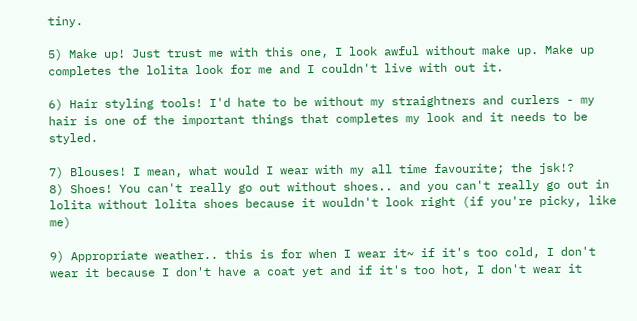tiny.

5) Make up! Just trust me with this one, I look awful without make up. Make up completes the lolita look for me and I couldn't live with out it.

6) Hair styling tools! I'd hate to be without my straightners and curlers - my hair is one of the important things that completes my look and it needs to be styled.

7) Blouses! I mean, what would I wear with my all time favourite; the jsk!?
8) Shoes! You can't really go out without shoes.. and you can't really go out in lolita without lolita shoes because it wouldn't look right (if you're picky, like me)

9) Appropriate weather.. this is for when I wear it~ if it's too cold, I don't wear it because I don't have a coat yet and if it's too hot, I don't wear it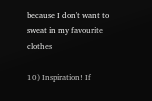because I don't want to sweat in my favourite clothes

10) Inspiration! If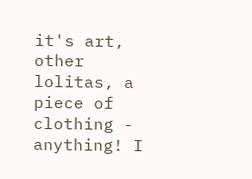it's art, other lolitas, a piece of clothing - anything! I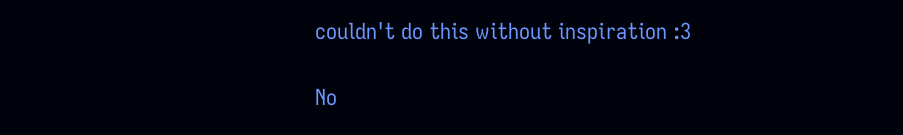couldn't do this without inspiration :3

No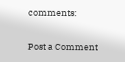comments:

Post a Comment